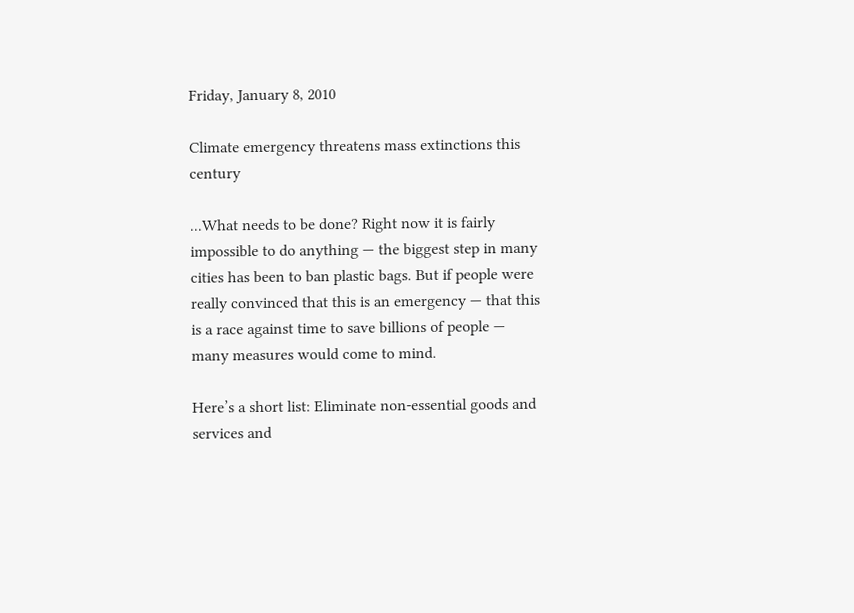Friday, January 8, 2010

Climate emergency threatens mass extinctions this century

...What needs to be done? Right now it is fairly impossible to do anything — the biggest step in many cities has been to ban plastic bags. But if people were really convinced that this is an emergency — that this is a race against time to save billions of people — many measures would come to mind.

Here’s a short list: Eliminate non-essential goods and services and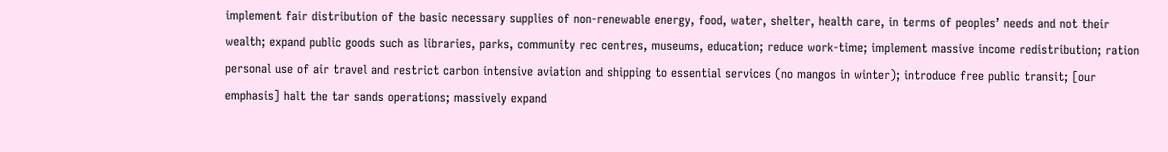implement fair distribution of the basic necessary supplies of non-renewable energy, food, water, shelter, health care, in terms of peoples’ needs and not their wealth; expand public goods such as libraries, parks, community rec centres, museums, education; reduce work-time; implement massive income redistribution; ration personal use of air travel and restrict carbon intensive aviation and shipping to essential services (no mangos in winter); introduce free public transit; [our emphasis] halt the tar sands operations; massively expand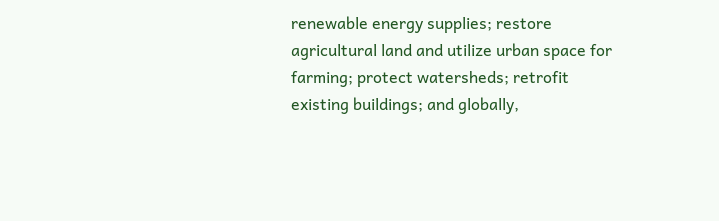renewable energy supplies; restore agricultural land and utilize urban space for farming; protect watersheds; retrofit existing buildings; and globally,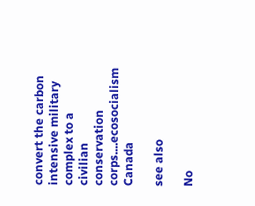convert the carbon intensive military complex to a civilian conservation corps....ecosocialism Canada

see also

No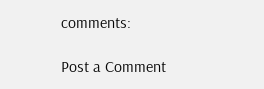comments:

Post a Comment